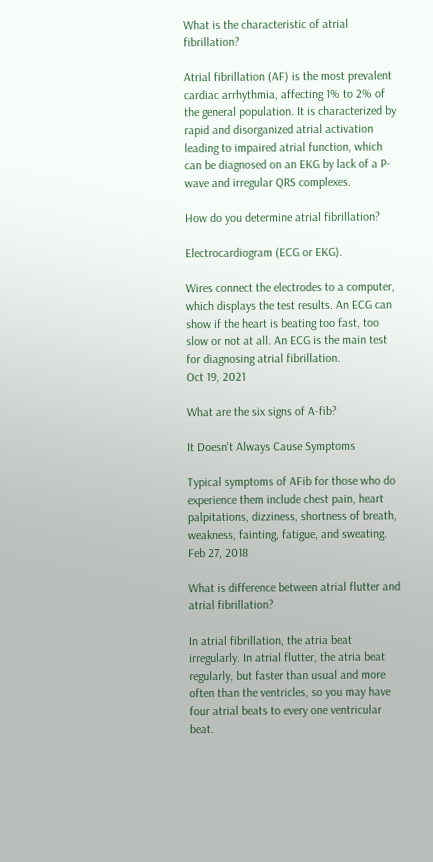What is the characteristic of atrial fibrillation?

Atrial fibrillation (AF) is the most prevalent cardiac arrhythmia, affecting 1% to 2% of the general population. It is characterized by rapid and disorganized atrial activation leading to impaired atrial function, which can be diagnosed on an EKG by lack of a P-wave and irregular QRS complexes.

How do you determine atrial fibrillation?

Electrocardiogram (ECG or EKG).

Wires connect the electrodes to a computer, which displays the test results. An ECG can show if the heart is beating too fast, too slow or not at all. An ECG is the main test for diagnosing atrial fibrillation.
Oct 19, 2021

What are the six signs of A-fib?

It Doesn't Always Cause Symptoms

Typical symptoms of AFib for those who do experience them include chest pain, heart palpitations, dizziness, shortness of breath, weakness, fainting, fatigue, and sweating.
Feb 27, 2018

What is difference between atrial flutter and atrial fibrillation?

In atrial fibrillation, the atria beat irregularly. In atrial flutter, the atria beat regularly, but faster than usual and more often than the ventricles, so you may have four atrial beats to every one ventricular beat.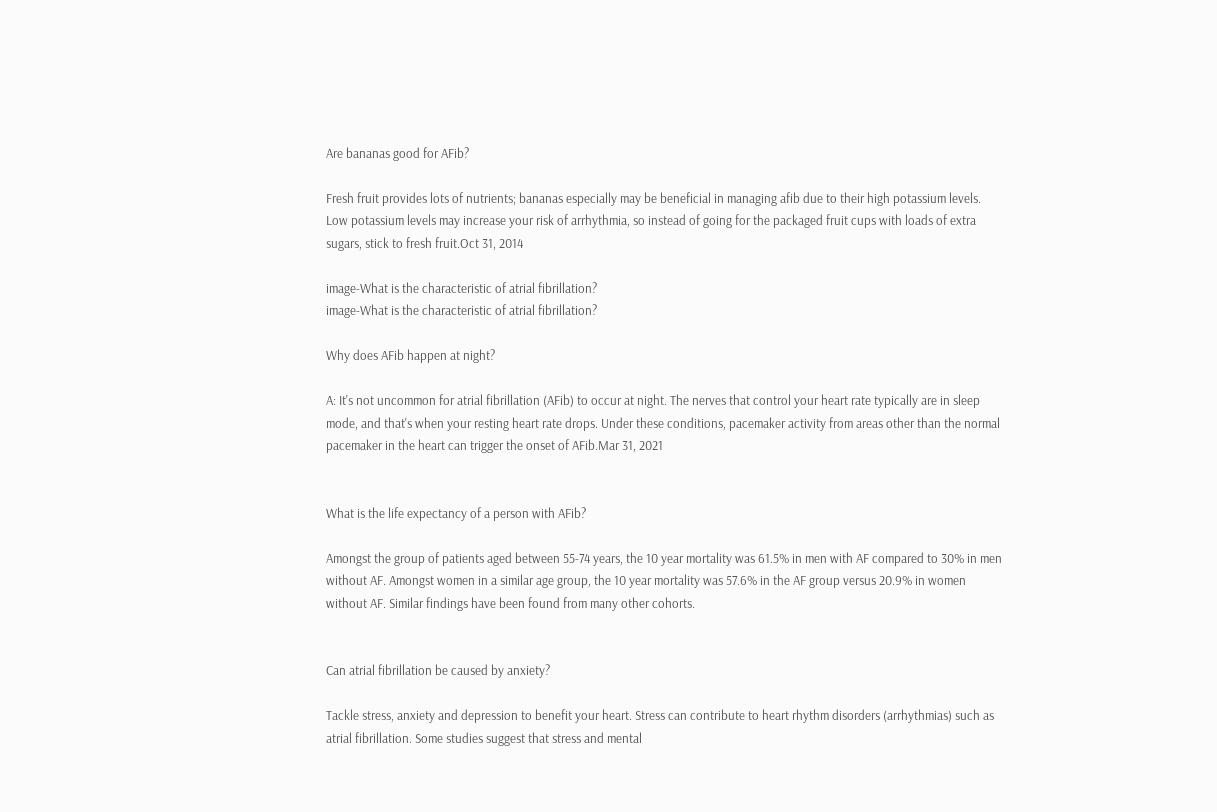Are bananas good for AFib?

Fresh fruit provides lots of nutrients; bananas especially may be beneficial in managing afib due to their high potassium levels. Low potassium levels may increase your risk of arrhythmia, so instead of going for the packaged fruit cups with loads of extra sugars, stick to fresh fruit.Oct 31, 2014

image-What is the characteristic of atrial fibrillation?
image-What is the characteristic of atrial fibrillation?

Why does AFib happen at night?

A: It's not uncommon for atrial fibrillation (AFib) to occur at night. The nerves that control your heart rate typically are in sleep mode, and that's when your resting heart rate drops. Under these conditions, pacemaker activity from areas other than the normal pacemaker in the heart can trigger the onset of AFib.Mar 31, 2021


What is the life expectancy of a person with AFib?

Amongst the group of patients aged between 55-74 years, the 10 year mortality was 61.5% in men with AF compared to 30% in men without AF. Amongst women in a similar age group, the 10 year mortality was 57.6% in the AF group versus 20.9% in women without AF. Similar findings have been found from many other cohorts.


Can atrial fibrillation be caused by anxiety?

Tackle stress, anxiety and depression to benefit your heart. Stress can contribute to heart rhythm disorders (arrhythmias) such as atrial fibrillation. Some studies suggest that stress and mental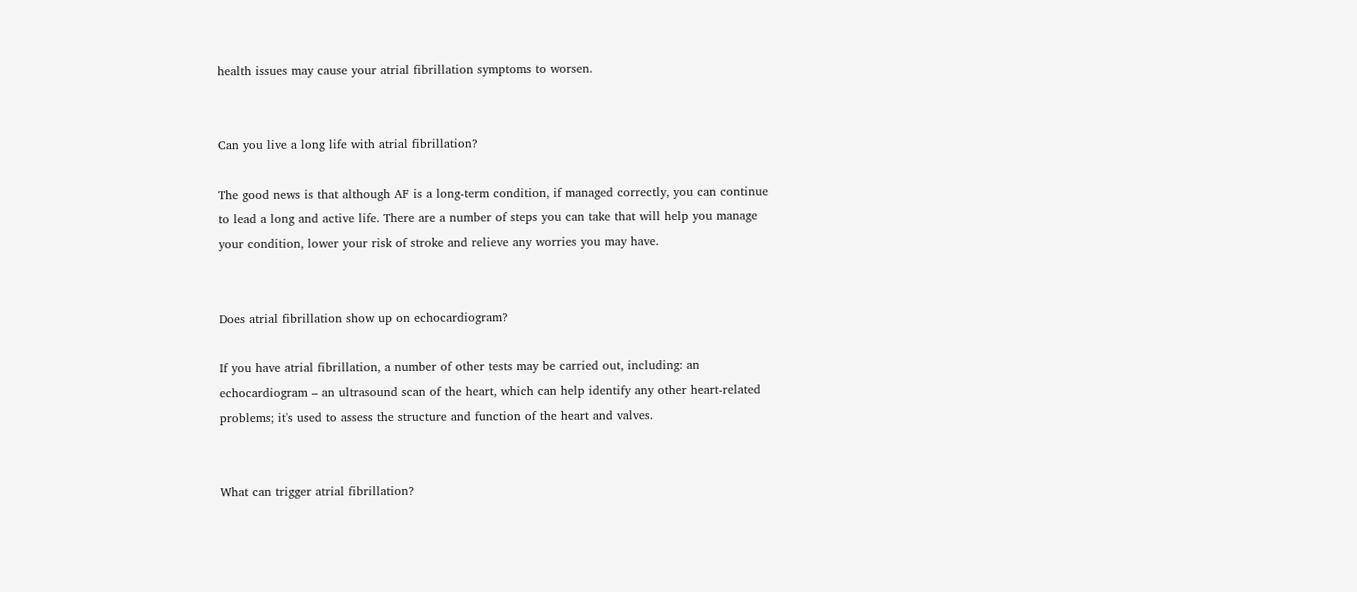health issues may cause your atrial fibrillation symptoms to worsen.


Can you live a long life with atrial fibrillation?

The good news is that although AF is a long-term condition, if managed correctly, you can continue to lead a long and active life. There are a number of steps you can take that will help you manage your condition, lower your risk of stroke and relieve any worries you may have.


Does atrial fibrillation show up on echocardiogram?

If you have atrial fibrillation, a number of other tests may be carried out, including: an echocardiogram – an ultrasound scan of the heart, which can help identify any other heart-related problems; it's used to assess the structure and function of the heart and valves.


What can trigger atrial fibrillation?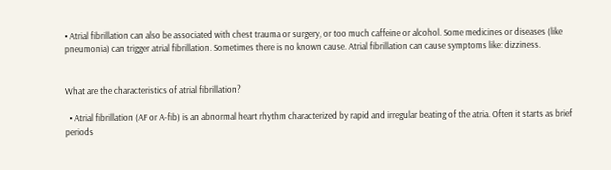• Atrial fibrillation can also be associated with chest trauma or surgery, or too much caffeine or alcohol. Some medicines or diseases (like pneumonia) can trigger atrial fibrillation. Sometimes there is no known cause. Atrial fibrillation can cause symptoms like: dizziness.


What are the characteristics of atrial fibrillation?

  • Atrial fibrillation (AF or A-fib) is an abnormal heart rhythm characterized by rapid and irregular beating of the atria. Often it starts as brief periods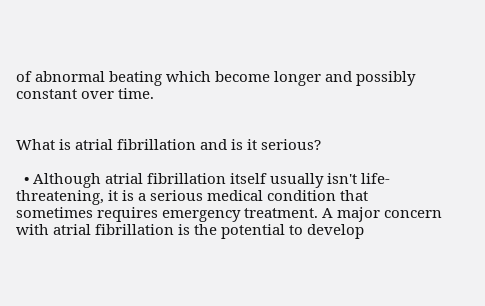of abnormal beating which become longer and possibly constant over time.


What is atrial fibrillation and is it serious?

  • Although atrial fibrillation itself usually isn't life-threatening, it is a serious medical condition that sometimes requires emergency treatment. A major concern with atrial fibrillation is the potential to develop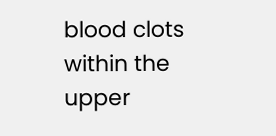blood clots within the upper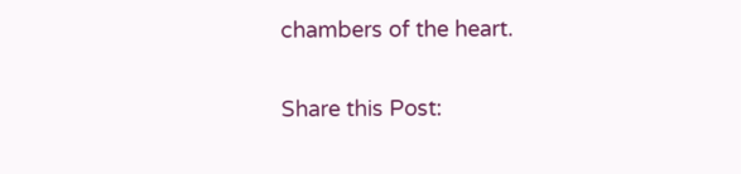chambers of the heart.

Share this Post: